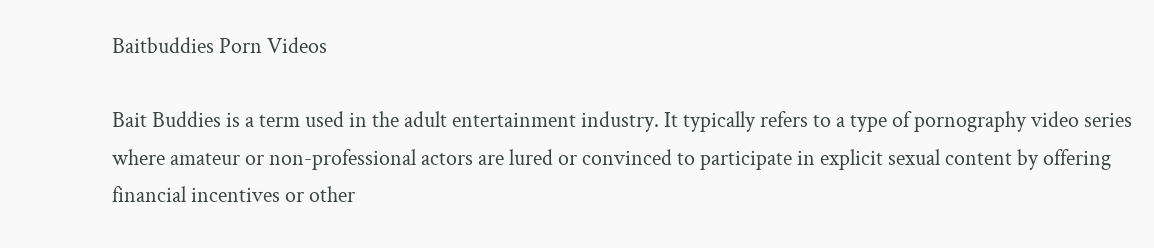Baitbuddies Porn Videos

Bait Buddies is a term used in the adult entertainment industry. It typically refers to a type of pornography video series where amateur or non-professional actors are lured or convinced to participate in explicit sexual content by offering financial incentives or other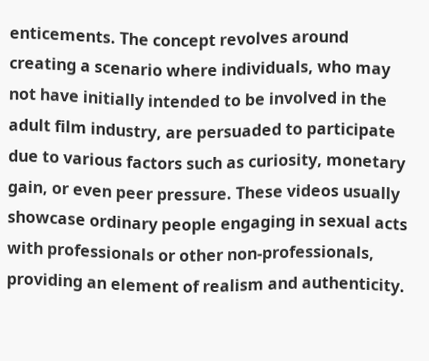enticements. The concept revolves around creating a scenario where individuals, who may not have initially intended to be involved in the adult film industry, are persuaded to participate due to various factors such as curiosity, monetary gain, or even peer pressure. These videos usually showcase ordinary people engaging in sexual acts with professionals or other non-professionals, providing an element of realism and authenticity.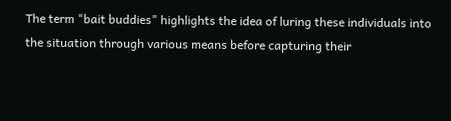The term "bait buddies" highlights the idea of luring these individuals into the situation through various means before capturing their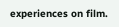experiences on film.